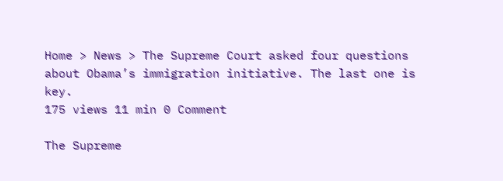Home > News > The Supreme Court asked four questions about Obama’s immigration initiative. The last one is key.
175 views 11 min 0 Comment

The Supreme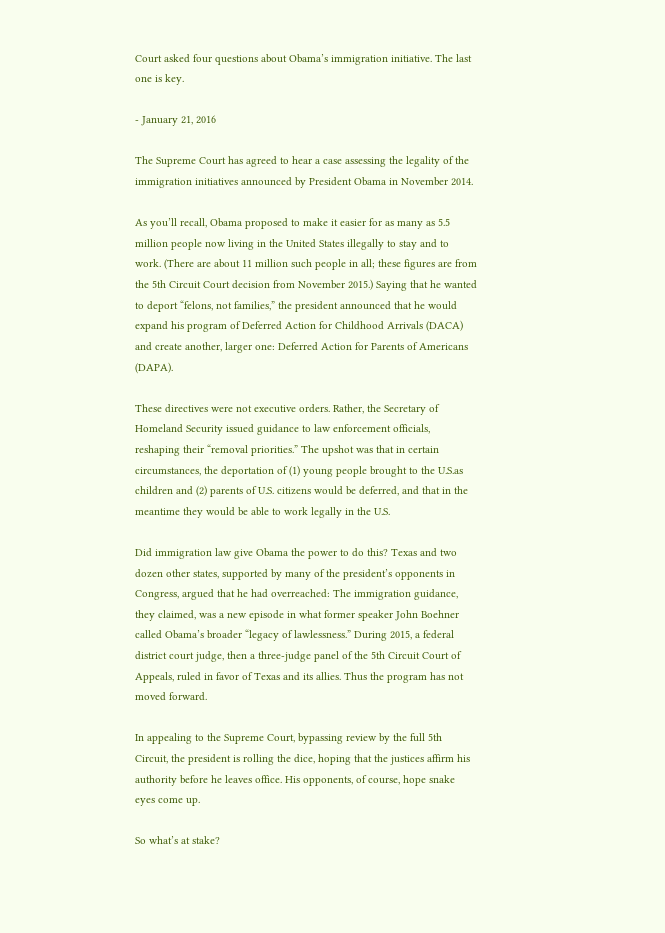Court asked four questions about Obama’s immigration initiative. The last one is key.

- January 21, 2016

The Supreme Court has agreed to hear a case assessing the legality of the immigration initiatives announced by President Obama in November 2014.

As you’ll recall, Obama proposed to make it easier for as many as 5.5 million people now living in the United States illegally to stay and to work. (There are about 11 million such people in all; these figures are from the 5th Circuit Court decision from November 2015.) Saying that he wanted to deport “felons, not families,” the president announced that he would expand his program of Deferred Action for Childhood Arrivals (DACA) and create another, larger one: Deferred Action for Parents of Americans (DAPA).

These directives were not executive orders. Rather, the Secretary of Homeland Security issued guidance to law enforcement officials, reshaping their “removal priorities.” The upshot was that in certain circumstances, the deportation of (1) young people brought to the U.S.as children and (2) parents of U.S. citizens would be deferred, and that in the meantime they would be able to work legally in the U.S.

Did immigration law give Obama the power to do this? Texas and two dozen other states, supported by many of the president’s opponents in Congress, argued that he had overreached: The immigration guidance, they claimed, was a new episode in what former speaker John Boehner called Obama’s broader “legacy of lawlessness.” During 2015, a federal district court judge, then a three-judge panel of the 5th Circuit Court of Appeals, ruled in favor of Texas and its allies. Thus the program has not moved forward.

In appealing to the Supreme Court, bypassing review by the full 5th Circuit, the president is rolling the dice, hoping that the justices affirm his authority before he leaves office. His opponents, of course, hope snake eyes come up.

So what’s at stake?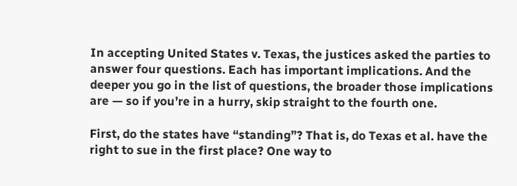In accepting United States v. Texas, the justices asked the parties to answer four questions. Each has important implications. And the deeper you go in the list of questions, the broader those implications are — so if you’re in a hurry, skip straight to the fourth one.

First, do the states have “standing”? That is, do Texas et al. have the right to sue in the first place? One way to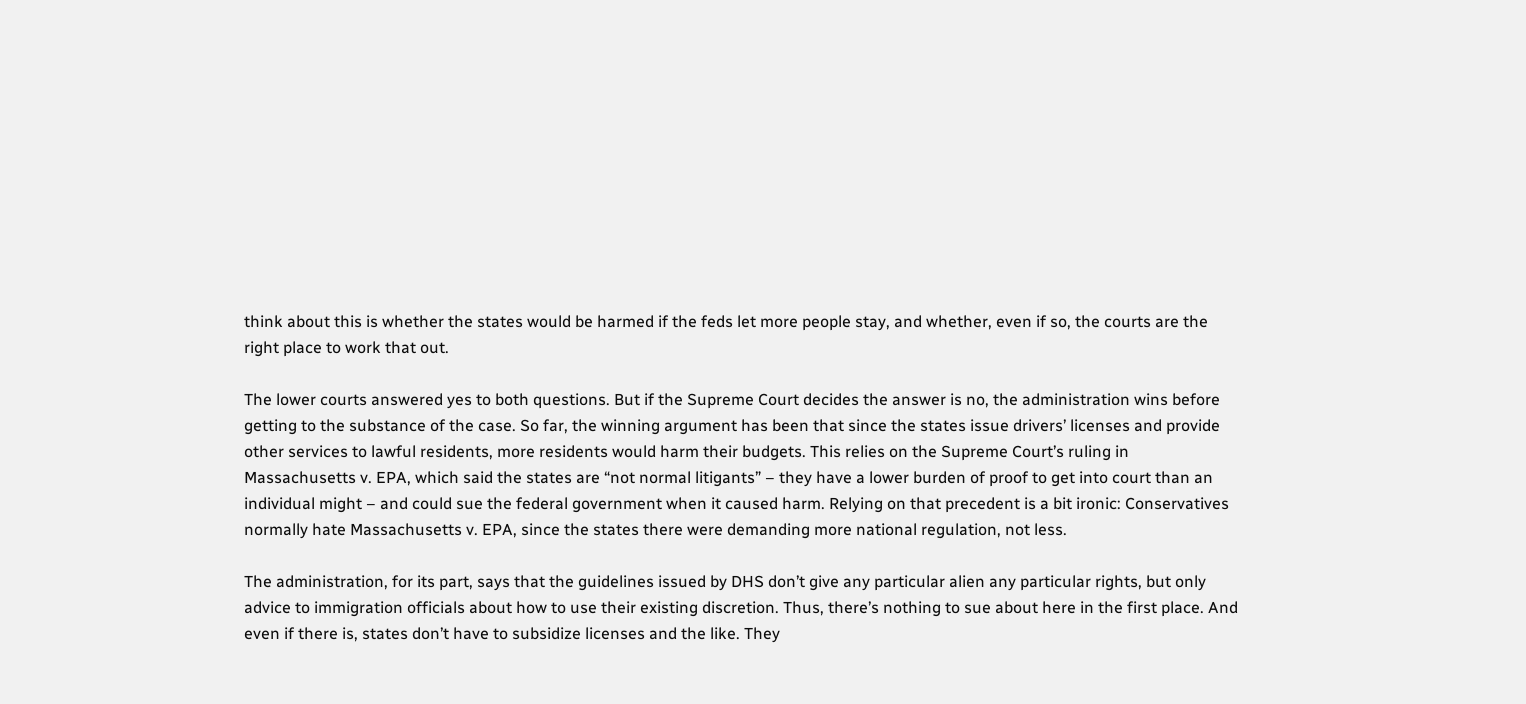think about this is whether the states would be harmed if the feds let more people stay, and whether, even if so, the courts are the right place to work that out.

The lower courts answered yes to both questions. But if the Supreme Court decides the answer is no, the administration wins before getting to the substance of the case. So far, the winning argument has been that since the states issue drivers’ licenses and provide other services to lawful residents, more residents would harm their budgets. This relies on the Supreme Court’s ruling in Massachusetts v. EPA, which said the states are “not normal litigants” – they have a lower burden of proof to get into court than an individual might – and could sue the federal government when it caused harm. Relying on that precedent is a bit ironic: Conservatives normally hate Massachusetts v. EPA, since the states there were demanding more national regulation, not less.

The administration, for its part, says that the guidelines issued by DHS don’t give any particular alien any particular rights, but only advice to immigration officials about how to use their existing discretion. Thus, there’s nothing to sue about here in the first place. And even if there is, states don’t have to subsidize licenses and the like. They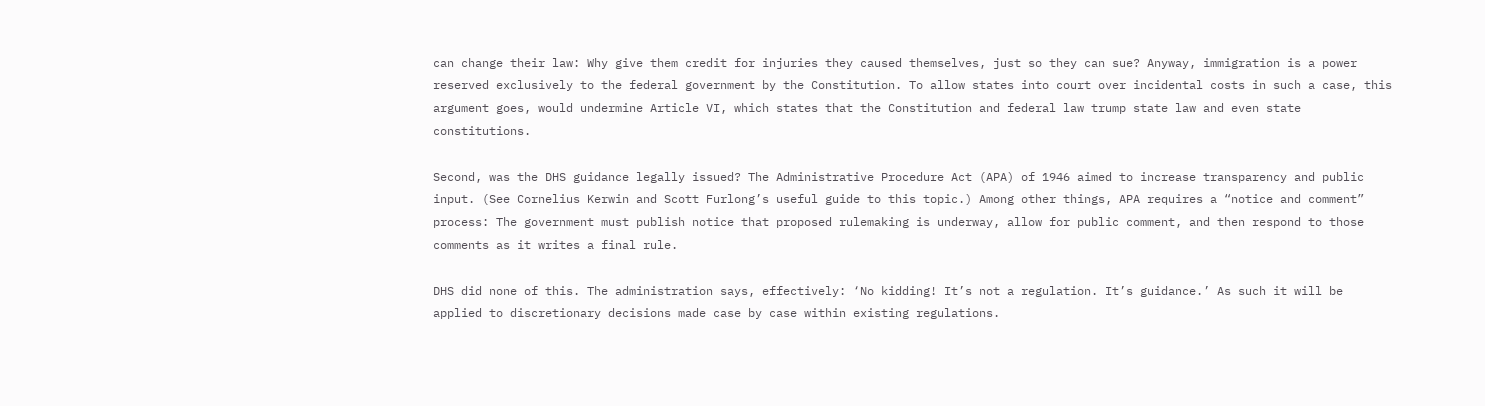can change their law: Why give them credit for injuries they caused themselves, just so they can sue? Anyway, immigration is a power reserved exclusively to the federal government by the Constitution. To allow states into court over incidental costs in such a case, this argument goes, would undermine Article VI, which states that the Constitution and federal law trump state law and even state constitutions.

Second, was the DHS guidance legally issued? The Administrative Procedure Act (APA) of 1946 aimed to increase transparency and public input. (See Cornelius Kerwin and Scott Furlong’s useful guide to this topic.) Among other things, APA requires a “notice and comment” process: The government must publish notice that proposed rulemaking is underway, allow for public comment, and then respond to those comments as it writes a final rule.

DHS did none of this. The administration says, effectively: ‘No kidding! It’s not a regulation. It’s guidance.’ As such it will be applied to discretionary decisions made case by case within existing regulations.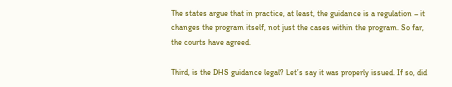The states argue that in practice, at least, the guidance is a regulation – it changes the program itself, not just the cases within the program. So far, the courts have agreed.

Third, is the DHS guidance legal? Let’s say it was properly issued. If so, did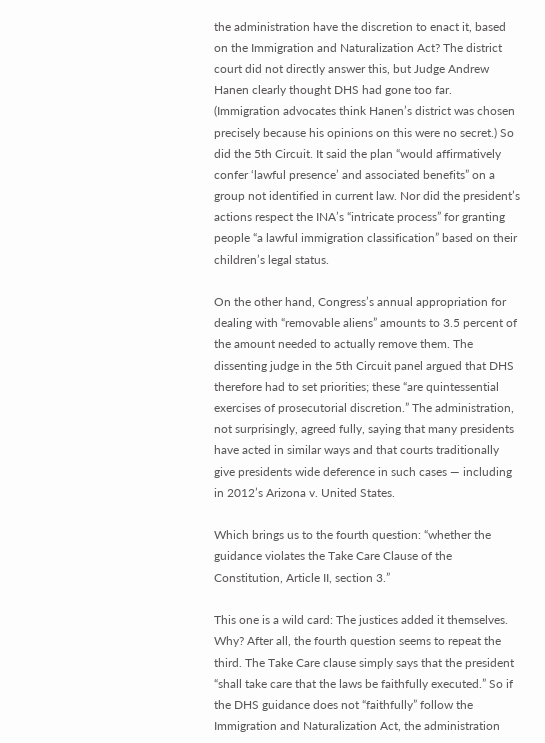the administration have the discretion to enact it, based on the Immigration and Naturalization Act? The district court did not directly answer this, but Judge Andrew Hanen clearly thought DHS had gone too far. (Immigration advocates think Hanen’s district was chosen precisely because his opinions on this were no secret.) So did the 5th Circuit. It said the plan “would affirmatively confer ‘lawful presence’ and associated benefits” on a group not identified in current law. Nor did the president’s actions respect the INA’s “intricate process” for granting people “a lawful immigration classification” based on their children’s legal status.

On the other hand, Congress’s annual appropriation for dealing with “removable aliens” amounts to 3.5 percent of the amount needed to actually remove them. The dissenting judge in the 5th Circuit panel argued that DHS therefore had to set priorities; these “are quintessential exercises of prosecutorial discretion.” The administration, not surprisingly, agreed fully, saying that many presidents have acted in similar ways and that courts traditionally give presidents wide deference in such cases — including in 2012’s Arizona v. United States.

Which brings us to the fourth question: “whether the guidance violates the Take Care Clause of the Constitution, Article II, section 3.”

This one is a wild card: The justices added it themselves. Why? After all, the fourth question seems to repeat the third. The Take Care clause simply says that the president “shall take care that the laws be faithfully executed.” So if the DHS guidance does not “faithfully” follow the Immigration and Naturalization Act, the administration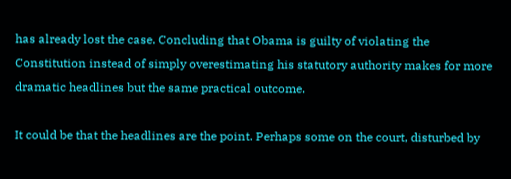has already lost the case. Concluding that Obama is guilty of violating the Constitution instead of simply overestimating his statutory authority makes for more dramatic headlines but the same practical outcome.

It could be that the headlines are the point. Perhaps some on the court, disturbed by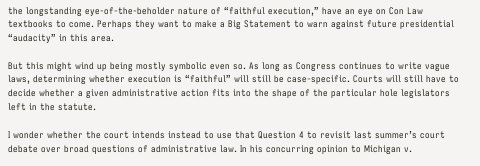the longstanding eye-of-the-beholder nature of “faithful execution,” have an eye on Con Law textbooks to come. Perhaps they want to make a Big Statement to warn against future presidential “audacity” in this area.

But this might wind up being mostly symbolic even so. As long as Congress continues to write vague laws, determining whether execution is “faithful” will still be case-specific. Courts will still have to decide whether a given administrative action fits into the shape of the particular hole legislators left in the statute.

I wonder whether the court intends instead to use that Question 4 to revisit last summer’s court debate over broad questions of administrative law. In his concurring opinion to Michigan v.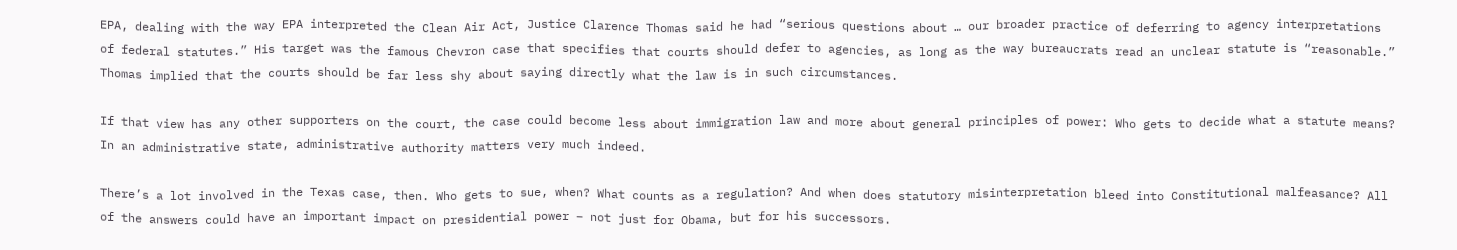EPA, dealing with the way EPA interpreted the Clean Air Act, Justice Clarence Thomas said he had “serious questions about … our broader practice of deferring to agency interpretations of federal statutes.” His target was the famous Chevron case that specifies that courts should defer to agencies, as long as the way bureaucrats read an unclear statute is “reasonable.” Thomas implied that the courts should be far less shy about saying directly what the law is in such circumstances.

If that view has any other supporters on the court, the case could become less about immigration law and more about general principles of power: Who gets to decide what a statute means? In an administrative state, administrative authority matters very much indeed.

There’s a lot involved in the Texas case, then. Who gets to sue, when? What counts as a regulation? And when does statutory misinterpretation bleed into Constitutional malfeasance? All of the answers could have an important impact on presidential power – not just for Obama, but for his successors.